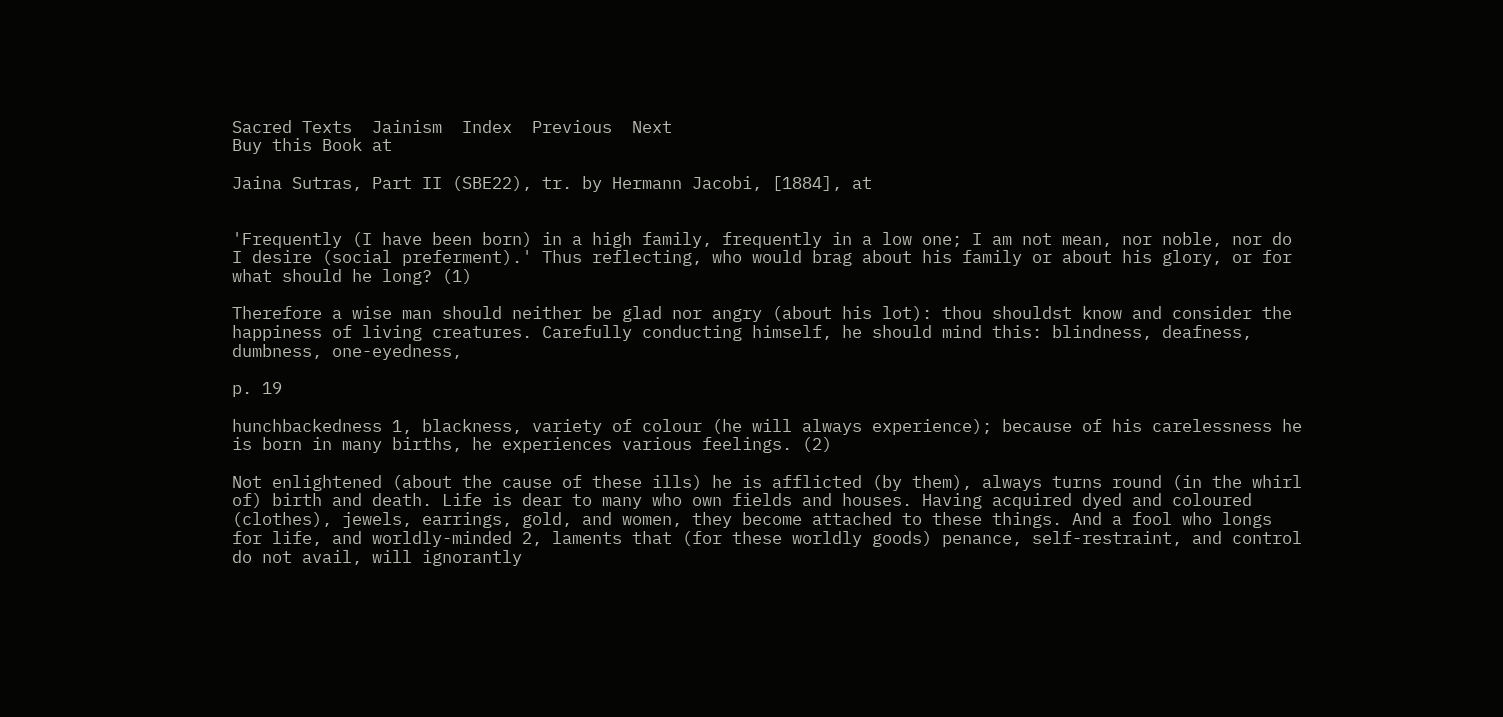Sacred Texts  Jainism  Index  Previous  Next
Buy this Book at

Jaina Sutras, Part II (SBE22), tr. by Hermann Jacobi, [1884], at


'Frequently (I have been born) in a high family, frequently in a low one; I am not mean, nor noble, nor do I desire (social preferment).' Thus reflecting, who would brag about his family or about his glory, or for what should he long? (1)

Therefore a wise man should neither be glad nor angry (about his lot): thou shouldst know and consider the happiness of living creatures. Carefully conducting himself, he should mind this: blindness, deafness, dumbness, one-eyedness,

p. 19

hunchbackedness 1, blackness, variety of colour (he will always experience); because of his carelessness he is born in many births, he experiences various feelings. (2)

Not enlightened (about the cause of these ills) he is afflicted (by them), always turns round (in the whirl of) birth and death. Life is dear to many who own fields and houses. Having acquired dyed and coloured (clothes), jewels, earrings, gold, and women, they become attached to these things. And a fool who longs for life, and worldly-minded 2, laments that (for these worldly goods) penance, self-restraint, and control do not avail, will ignorantly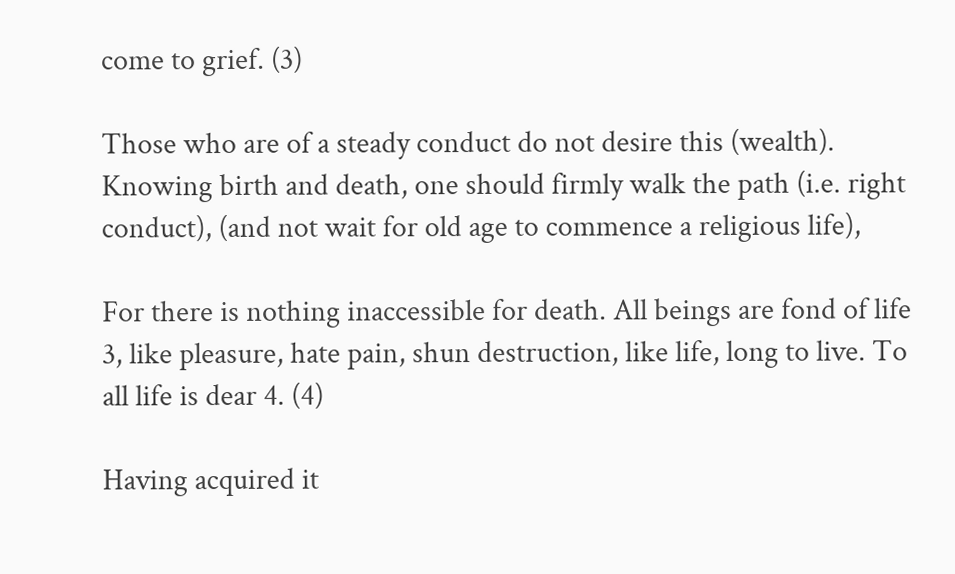come to grief. (3)

Those who are of a steady conduct do not desire this (wealth). Knowing birth and death, one should firmly walk the path (i.e. right conduct), (and not wait for old age to commence a religious life),

For there is nothing inaccessible for death. All beings are fond of life 3, like pleasure, hate pain, shun destruction, like life, long to live. To all life is dear 4. (4)

Having acquired it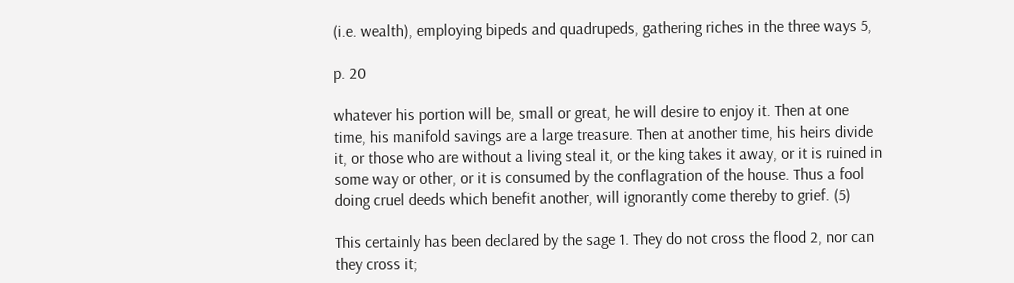(i.e. wealth), employing bipeds and quadrupeds, gathering riches in the three ways 5,

p. 20

whatever his portion will be, small or great, he will desire to enjoy it. Then at one time, his manifold savings are a large treasure. Then at another time, his heirs divide it, or those who are without a living steal it, or the king takes it away, or it is ruined in some way or other, or it is consumed by the conflagration of the house. Thus a fool doing cruel deeds which benefit another, will ignorantly come thereby to grief. (5)

This certainly has been declared by the sage 1. They do not cross the flood 2, nor can they cross it;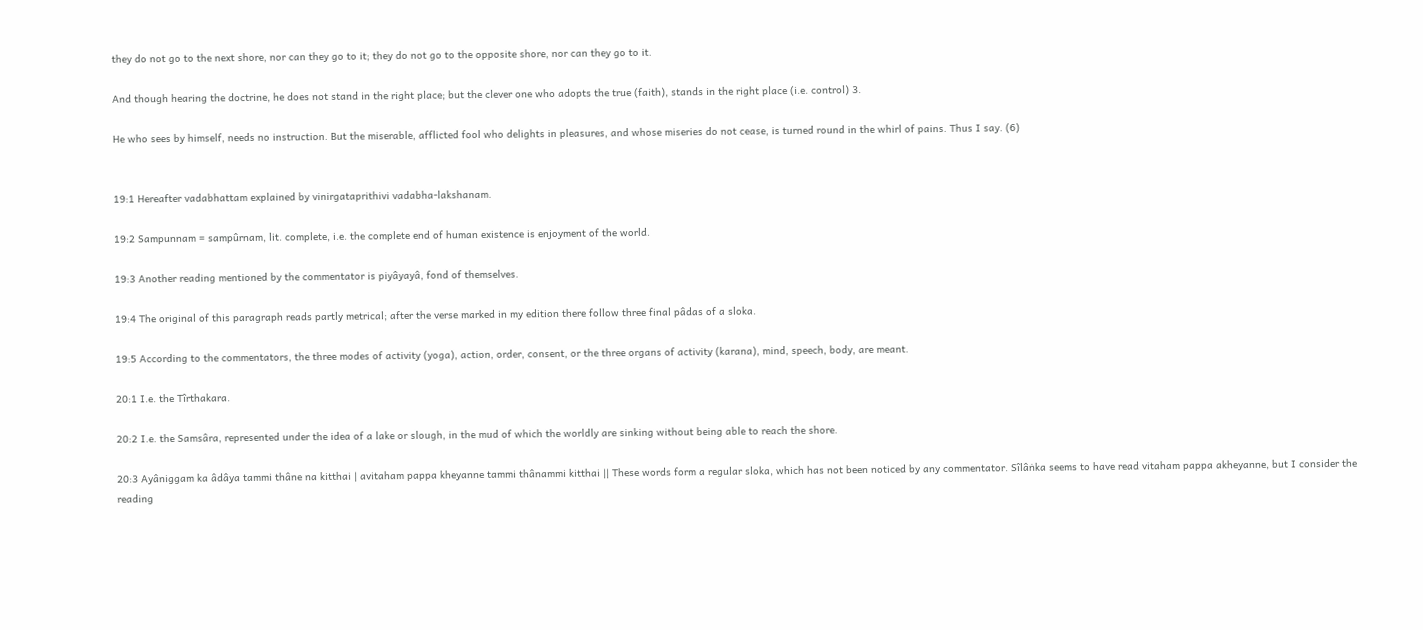they do not go to the next shore, nor can they go to it; they do not go to the opposite shore, nor can they go to it.

And though hearing the doctrine, he does not stand in the right place; but the clever one who adopts the true (faith), stands in the right place (i.e. control) 3.

He who sees by himself, needs no instruction. But the miserable, afflicted fool who delights in pleasures, and whose miseries do not cease, is turned round in the whirl of pains. Thus I say. (6)


19:1 Hereafter vadabhattam explained by vinirgataprithivi vadabha-lakshanam.

19:2 Sampunnam = sampûrnam, lit. complete, i.e. the complete end of human existence is enjoyment of the world.

19:3 Another reading mentioned by the commentator is piyâyayâ, fond of themselves.

19:4 The original of this paragraph reads partly metrical; after the verse marked in my edition there follow three final pâdas of a sloka.

19:5 According to the commentators, the three modes of activity (yoga), action, order, consent, or the three organs of activity (karana), mind, speech, body, are meant.

20:1 I.e. the Tîrthakara.

20:2 I.e. the Samsâra, represented under the idea of a lake or slough, in the mud of which the worldly are sinking without being able to reach the shore.

20:3 Ayâniggam ka âdâya tammi thâne na kitthai | avitaham pappa kheyanne tammi thânammi kitthai || These words form a regular sloka, which has not been noticed by any commentator. Sîlâṅka seems to have read vitaham pappa akheyanne, but I consider the reading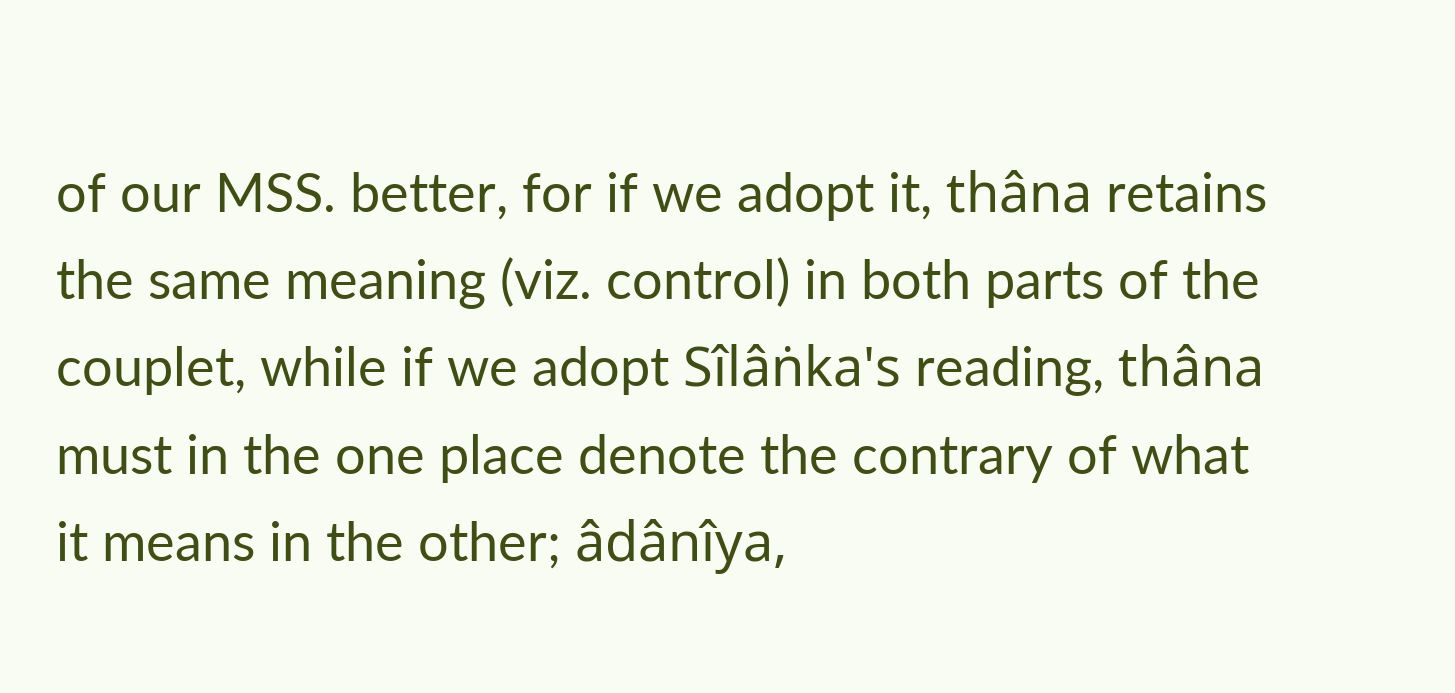of our MSS. better, for if we adopt it, thâna retains the same meaning (viz. control) in both parts of the couplet, while if we adopt Sîlâṅka's reading, thâna must in the one place denote the contrary of what it means in the other; âdânîya,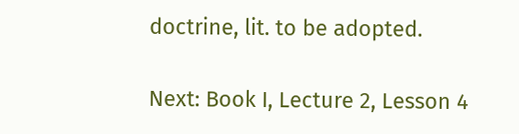doctrine, lit. to be adopted.

Next: Book I, Lecture 2, Lesson 4